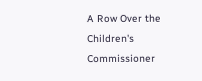A Row Over the Children's Commissioner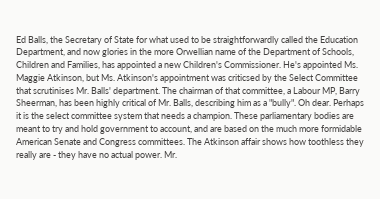Ed Balls, the Secretary of State for what used to be straightforwardly called the Education Department, and now glories in the more Orwellian name of the Department of Schools, Children and Families, has appointed a new Children's Commissioner. He's appointed Ms. Maggie Atkinson, but Ms. Atkinson's appointment was criticsed by the Select Committee that scrutinises Mr. Balls' department. The chairman of that committee, a Labour MP, Barry Sheerman, has been highly critical of Mr. Balls, describing him as a "bully". Oh dear. Perhaps it is the select committee system that needs a champion. These parliamentary bodies are meant to try and hold government to account, and are based on the much more formidable American Senate and Congress committees. The Atkinson affair shows how toothless they really are - they have no actual power. Mr.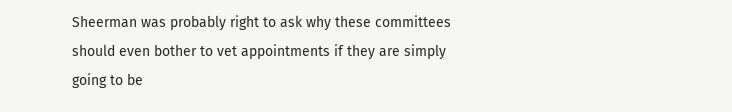Sheerman was probably right to ask why these committees should even bother to vet appointments if they are simply going to be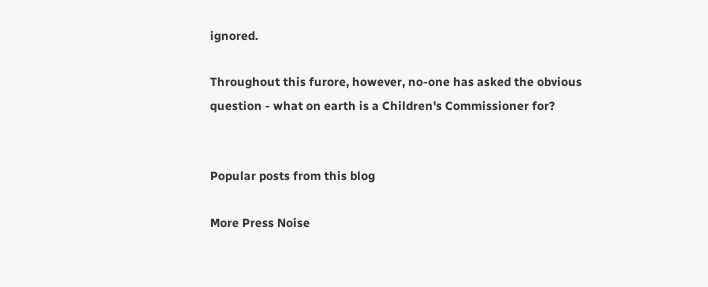ignored.

Throughout this furore, however, no-one has asked the obvious question - what on earth is a Children's Commissioner for?


Popular posts from this blog

More Press Noise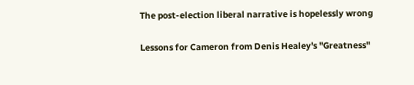The post-election liberal narrative is hopelessly wrong

Lessons for Cameron from Denis Healey's "Greatness"